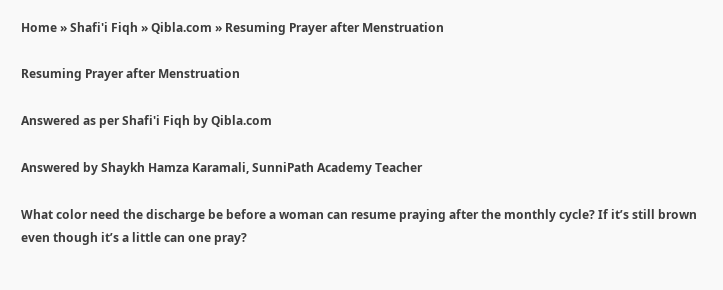Home » Shafi'i Fiqh » Qibla.com » Resuming Prayer after Menstruation

Resuming Prayer after Menstruation

Answered as per Shafi'i Fiqh by Qibla.com

Answered by Shaykh Hamza Karamali, SunniPath Academy Teacher

What color need the discharge be before a woman can resume praying after the monthly cycle? If it’s still brown even though it’s a little can one pray?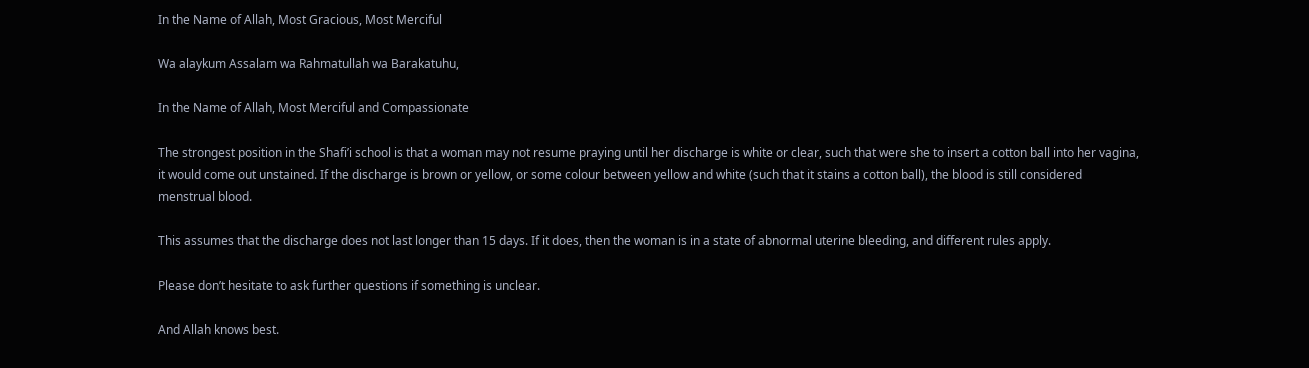In the Name of Allah, Most Gracious, Most Merciful

Wa alaykum Assalam wa Rahmatullah wa Barakatuhu,

In the Name of Allah, Most Merciful and Compassionate

The strongest position in the Shafi’i school is that a woman may not resume praying until her discharge is white or clear, such that were she to insert a cotton ball into her vagina, it would come out unstained. If the discharge is brown or yellow, or some colour between yellow and white (such that it stains a cotton ball), the blood is still considered menstrual blood.

This assumes that the discharge does not last longer than 15 days. If it does, then the woman is in a state of abnormal uterine bleeding, and different rules apply.

Please don’t hesitate to ask further questions if something is unclear.

And Allah knows best.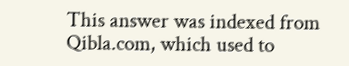This answer was indexed from Qibla.com, which used to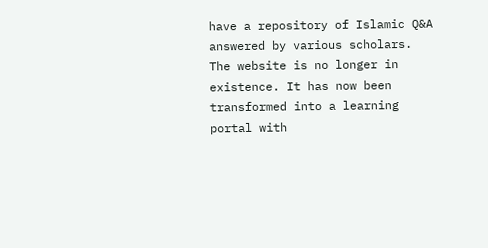have a repository of Islamic Q&A answered by various scholars. The website is no longer in existence. It has now been transformed into a learning portal with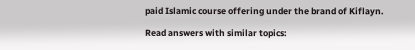paid Islamic course offering under the brand of Kiflayn.

Read answers with similar topics: